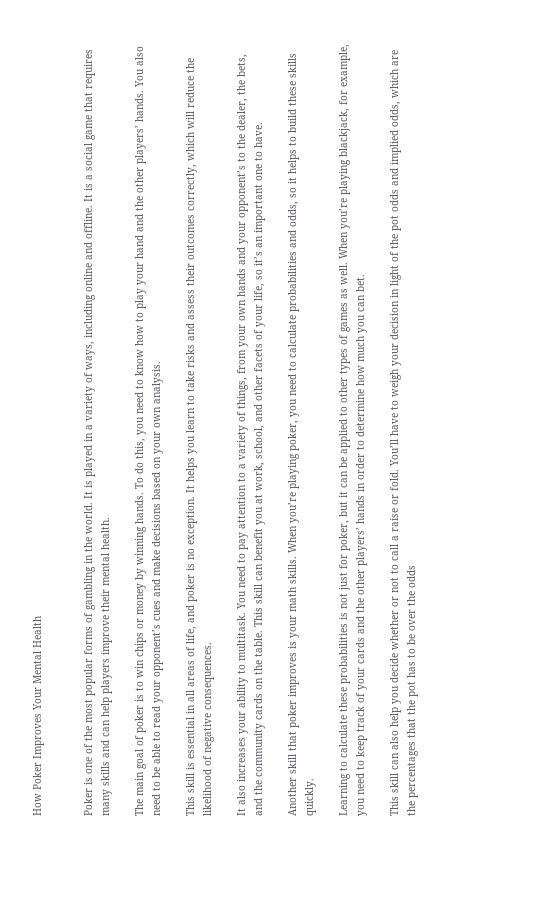How Poker Improves Your Mental Health


Poker is one of the most popular forms of gambling in the world. It is played in a variety of ways, including online and offline. It is a social game that requires many skills and can help players improve their mental health.

The main goal of poker is to win chips or money by winning hands. To do this, you need to know how to play your hand and the other players’ hands. You also need to be able to read your opponent’s cues and make decisions based on your own analysis.

This skill is essential in all areas of life, and poker is no exception. It helps you learn to take risks and assess their outcomes correctly, which will reduce the likelihood of negative consequences.

It also increases your ability to multitask. You need to pay attention to a variety of things, from your own hands and your opponent’s to the dealer, the bets, and the community cards on the table. This skill can benefit you at work, school, and other facets of your life, so it’s an important one to have.

Another skill that poker improves is your math skills. When you’re playing poker, you need to calculate probabilities and odds, so it helps to build these skills quickly.

Learning to calculate these probabilities is not just for poker, but it can be applied to other types of games as well. When you’re playing blackjack, for example, you need to keep track of your cards and the other players’ hands in order to determine how much you can bet.

This skill can also help you decide whether or not to call a raise or fold. You’ll have to weigh your decision in light of the pot odds and implied odds, which are the percentages that the pot has to be over the odds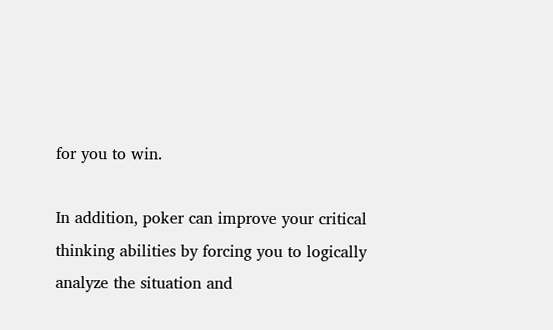for you to win.

In addition, poker can improve your critical thinking abilities by forcing you to logically analyze the situation and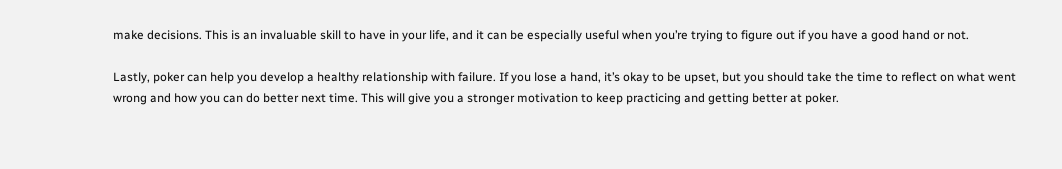make decisions. This is an invaluable skill to have in your life, and it can be especially useful when you’re trying to figure out if you have a good hand or not.

Lastly, poker can help you develop a healthy relationship with failure. If you lose a hand, it’s okay to be upset, but you should take the time to reflect on what went wrong and how you can do better next time. This will give you a stronger motivation to keep practicing and getting better at poker.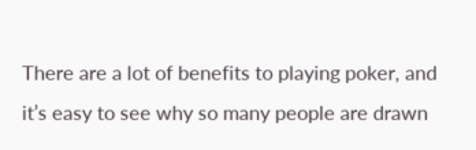There are a lot of benefits to playing poker, and it’s easy to see why so many people are drawn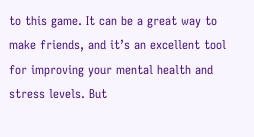to this game. It can be a great way to make friends, and it’s an excellent tool for improving your mental health and stress levels. But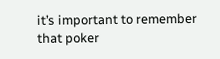it’s important to remember that poker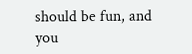should be fun, and you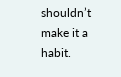shouldn’t make it a habit.